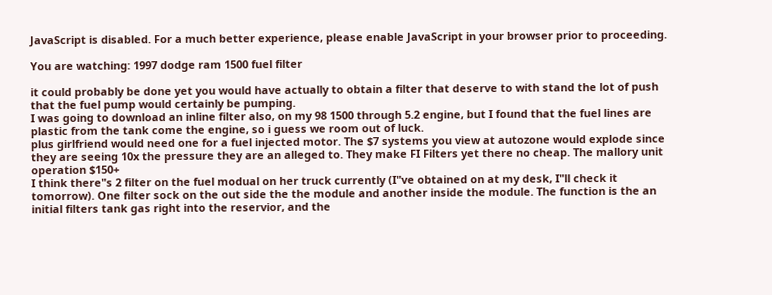JavaScript is disabled. For a much better experience, please enable JavaScript in your browser prior to proceeding.

You are watching: 1997 dodge ram 1500 fuel filter

it could probably be done yet you would have actually to obtain a filter that deserve to with stand the lot of push that the fuel pump would certainly be pumping.
I was going to download an inline filter also, on my 98 1500 through 5.2 engine, but I found that the fuel lines are plastic from the tank come the engine, so i guess we room out of luck.
plus girlfriend would need one for a fuel injected motor. The $7 systems you view at autozone would explode since they are seeing 10x the pressure they are an alleged to. They make FI Filters yet there no cheap. The mallory unit operation $150+
I think there"s 2 filter on the fuel modual on her truck currently (I"ve obtained on at my desk, I"ll check it tomorrow). One filter sock on the out side the the module and another inside the module. The function is the an initial filters tank gas right into the reservior, and the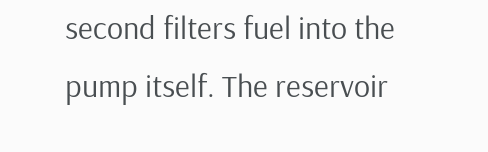second filters fuel into the pump itself. The reservoir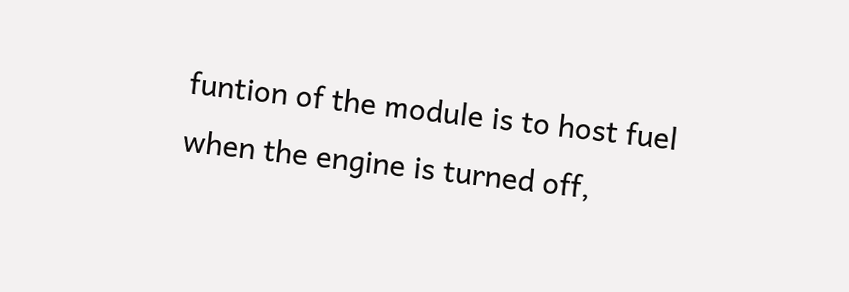funtion of the module is to host fuel when the engine is turned off,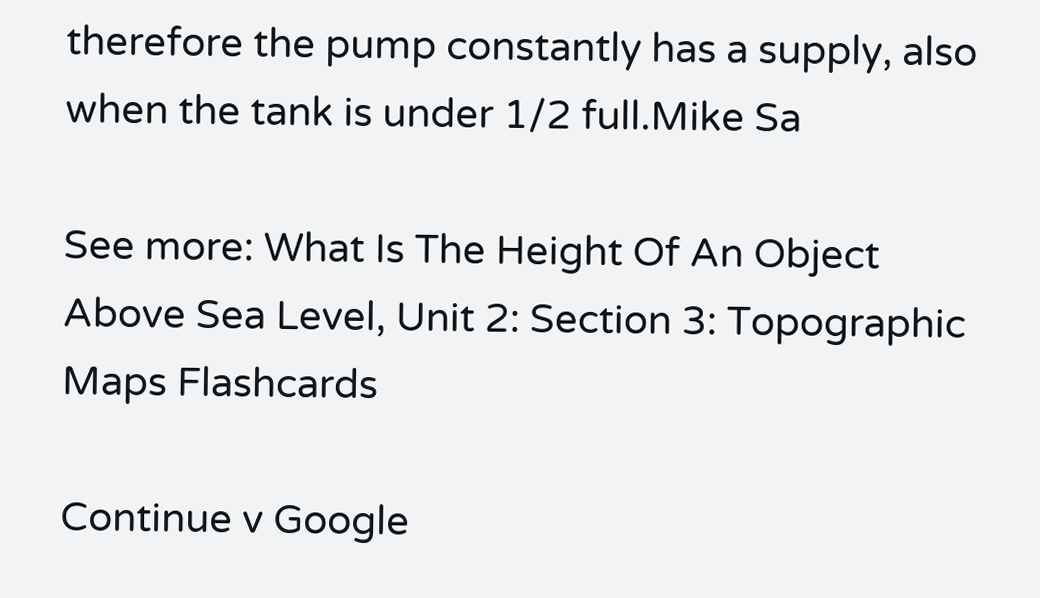therefore the pump constantly has a supply, also when the tank is under 1/2 full.Mike Sa

See more: What Is The Height Of An Object Above Sea Level, Unit 2: Section 3: Topographic Maps Flashcards

Continue v Google